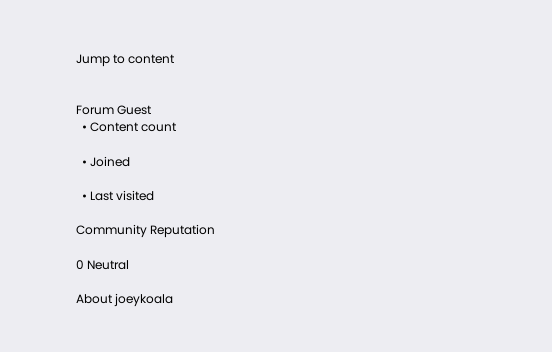Jump to content


Forum Guest
  • Content count

  • Joined

  • Last visited

Community Reputation

0 Neutral

About joeykoala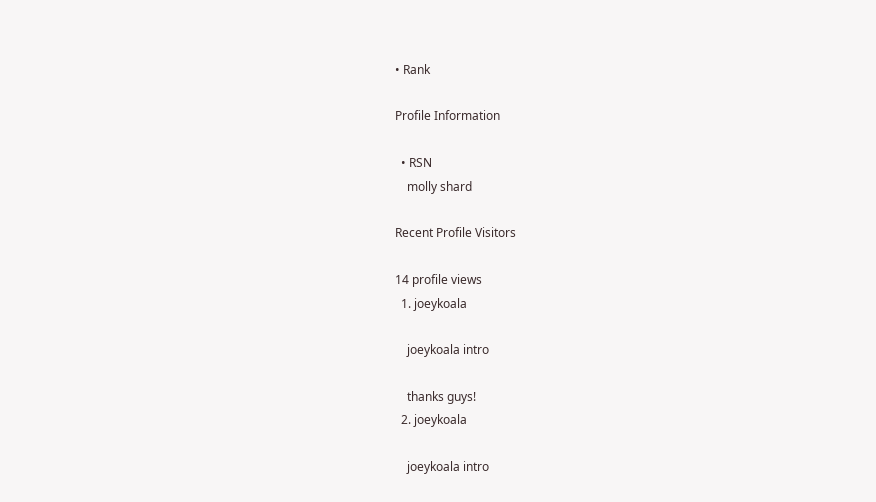• Rank

Profile Information

  • RSN
    molly shard

Recent Profile Visitors

14 profile views
  1. joeykoala

    joeykoala intro

    thanks guys!
  2. joeykoala

    joeykoala intro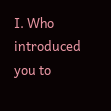I. Who introduced you to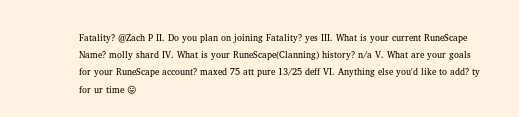Fatality? @Zach P II. Do you plan on joining Fatality? yes III. What is your current RuneScape Name? molly shard IV. What is your RuneScape(Clanning) history? n/a V. What are your goals for your RuneScape account? maxed 75 att pure 13/25 deff VI. Anything else you'd like to add? ty for ur time 😛